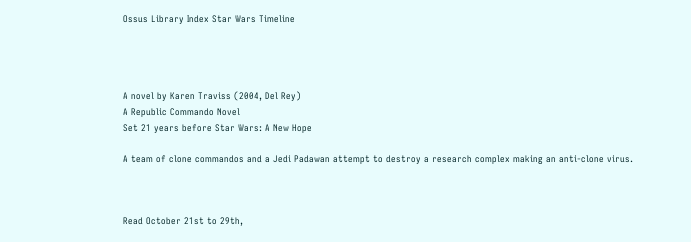Ossus Library Index Star Wars Timeline




A novel by Karen Traviss (2004, Del Rey)
A Republic Commando Novel
Set 21 years before Star Wars: A New Hope

A team of clone commandos and a Jedi Padawan attempt to destroy a research complex making an anti-clone virus.



Read October 21st to 29th,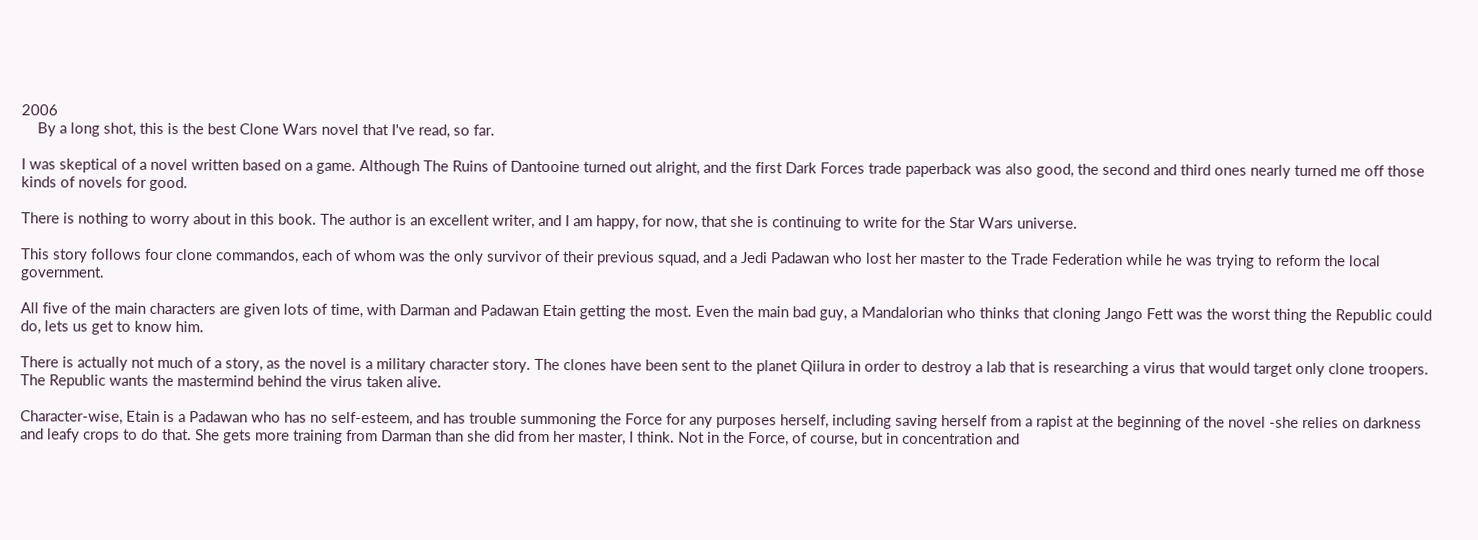2006
    By a long shot, this is the best Clone Wars novel that I've read, so far.

I was skeptical of a novel written based on a game. Although The Ruins of Dantooine turned out alright, and the first Dark Forces trade paperback was also good, the second and third ones nearly turned me off those kinds of novels for good.

There is nothing to worry about in this book. The author is an excellent writer, and I am happy, for now, that she is continuing to write for the Star Wars universe.

This story follows four clone commandos, each of whom was the only survivor of their previous squad, and a Jedi Padawan who lost her master to the Trade Federation while he was trying to reform the local government.

All five of the main characters are given lots of time, with Darman and Padawan Etain getting the most. Even the main bad guy, a Mandalorian who thinks that cloning Jango Fett was the worst thing the Republic could do, lets us get to know him.

There is actually not much of a story, as the novel is a military character story. The clones have been sent to the planet Qiilura in order to destroy a lab that is researching a virus that would target only clone troopers. The Republic wants the mastermind behind the virus taken alive.

Character-wise, Etain is a Padawan who has no self-esteem, and has trouble summoning the Force for any purposes herself, including saving herself from a rapist at the beginning of the novel -she relies on darkness and leafy crops to do that. She gets more training from Darman than she did from her master, I think. Not in the Force, of course, but in concentration and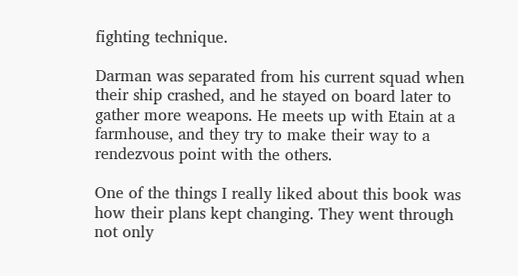fighting technique.

Darman was separated from his current squad when their ship crashed, and he stayed on board later to gather more weapons. He meets up with Etain at a farmhouse, and they try to make their way to a rendezvous point with the others.

One of the things I really liked about this book was how their plans kept changing. They went through not only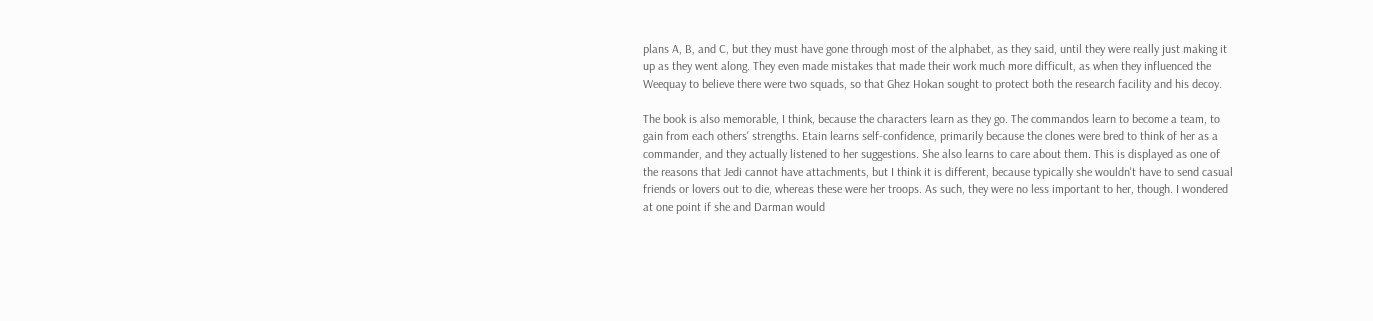plans A, B, and C, but they must have gone through most of the alphabet, as they said, until they were really just making it up as they went along. They even made mistakes that made their work much more difficult, as when they influenced the Weequay to believe there were two squads, so that Ghez Hokan sought to protect both the research facility and his decoy.

The book is also memorable, I think, because the characters learn as they go. The commandos learn to become a team, to gain from each others' strengths. Etain learns self-confidence, primarily because the clones were bred to think of her as a commander, and they actually listened to her suggestions. She also learns to care about them. This is displayed as one of the reasons that Jedi cannot have attachments, but I think it is different, because typically she wouldn't have to send casual friends or lovers out to die, whereas these were her troops. As such, they were no less important to her, though. I wondered at one point if she and Darman would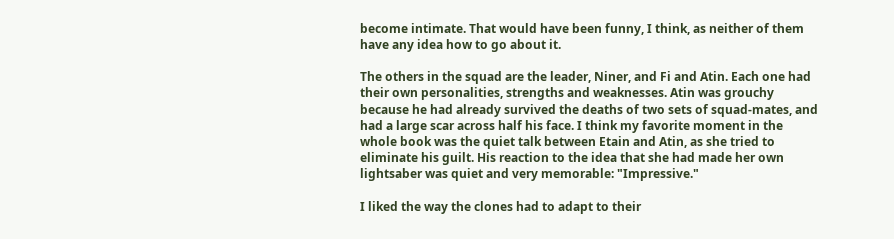become intimate. That would have been funny, I think, as neither of them have any idea how to go about it.

The others in the squad are the leader, Niner, and Fi and Atin. Each one had their own personalities, strengths and weaknesses. Atin was grouchy because he had already survived the deaths of two sets of squad-mates, and had a large scar across half his face. I think my favorite moment in the whole book was the quiet talk between Etain and Atin, as she tried to eliminate his guilt. His reaction to the idea that she had made her own lightsaber was quiet and very memorable: "Impressive."

I liked the way the clones had to adapt to their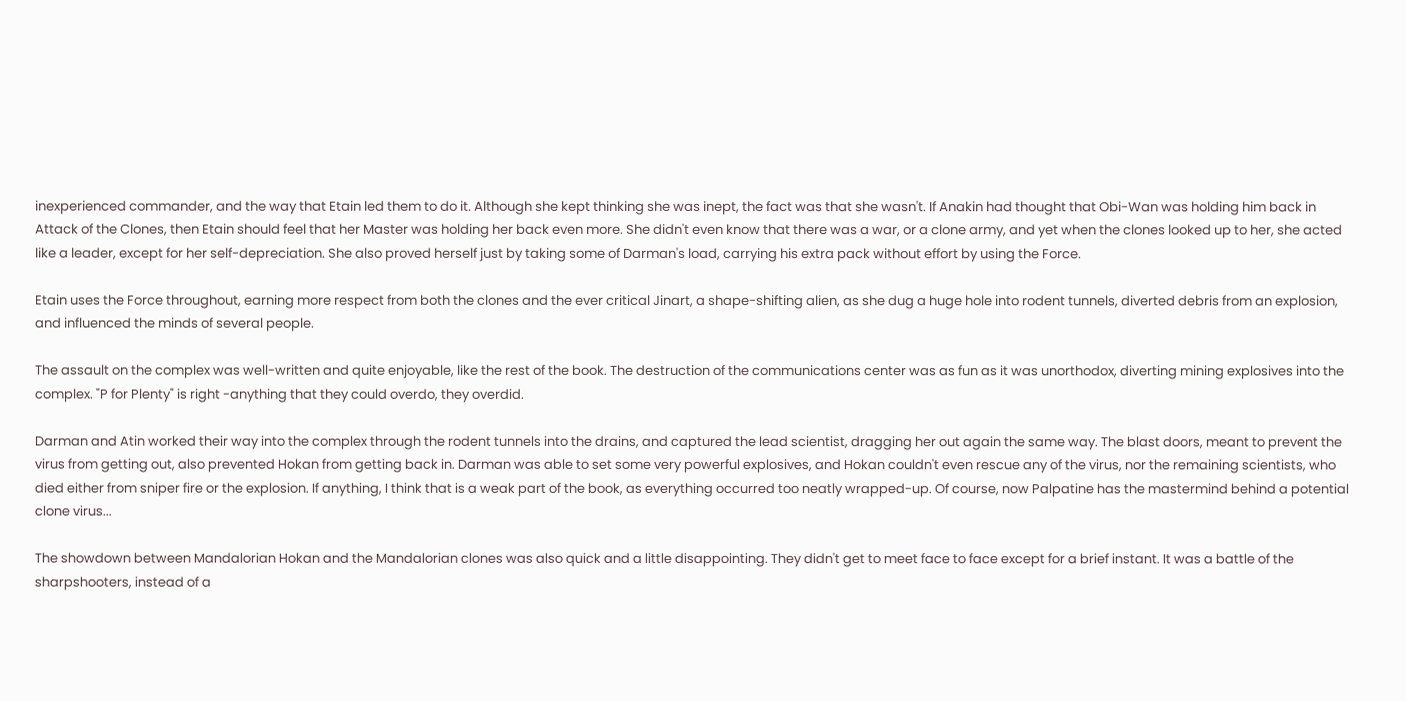inexperienced commander, and the way that Etain led them to do it. Although she kept thinking she was inept, the fact was that she wasn't. If Anakin had thought that Obi-Wan was holding him back in Attack of the Clones, then Etain should feel that her Master was holding her back even more. She didn't even know that there was a war, or a clone army, and yet when the clones looked up to her, she acted like a leader, except for her self-depreciation. She also proved herself just by taking some of Darman's load, carrying his extra pack without effort by using the Force.

Etain uses the Force throughout, earning more respect from both the clones and the ever critical Jinart, a shape-shifting alien, as she dug a huge hole into rodent tunnels, diverted debris from an explosion, and influenced the minds of several people.

The assault on the complex was well-written and quite enjoyable, like the rest of the book. The destruction of the communications center was as fun as it was unorthodox, diverting mining explosives into the complex. "P for Plenty" is right -anything that they could overdo, they overdid.

Darman and Atin worked their way into the complex through the rodent tunnels into the drains, and captured the lead scientist, dragging her out again the same way. The blast doors, meant to prevent the virus from getting out, also prevented Hokan from getting back in. Darman was able to set some very powerful explosives, and Hokan couldn't even rescue any of the virus, nor the remaining scientists, who died either from sniper fire or the explosion. If anything, I think that is a weak part of the book, as everything occurred too neatly wrapped-up. Of course, now Palpatine has the mastermind behind a potential clone virus...

The showdown between Mandalorian Hokan and the Mandalorian clones was also quick and a little disappointing. They didn't get to meet face to face except for a brief instant. It was a battle of the sharpshooters, instead of a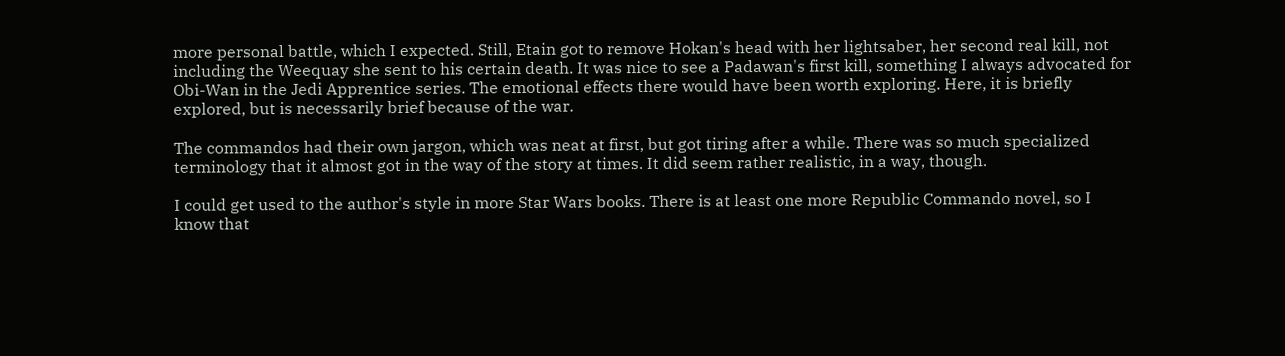more personal battle, which I expected. Still, Etain got to remove Hokan's head with her lightsaber, her second real kill, not including the Weequay she sent to his certain death. It was nice to see a Padawan's first kill, something I always advocated for Obi-Wan in the Jedi Apprentice series. The emotional effects there would have been worth exploring. Here, it is briefly explored, but is necessarily brief because of the war.

The commandos had their own jargon, which was neat at first, but got tiring after a while. There was so much specialized terminology that it almost got in the way of the story at times. It did seem rather realistic, in a way, though.

I could get used to the author's style in more Star Wars books. There is at least one more Republic Commando novel, so I know that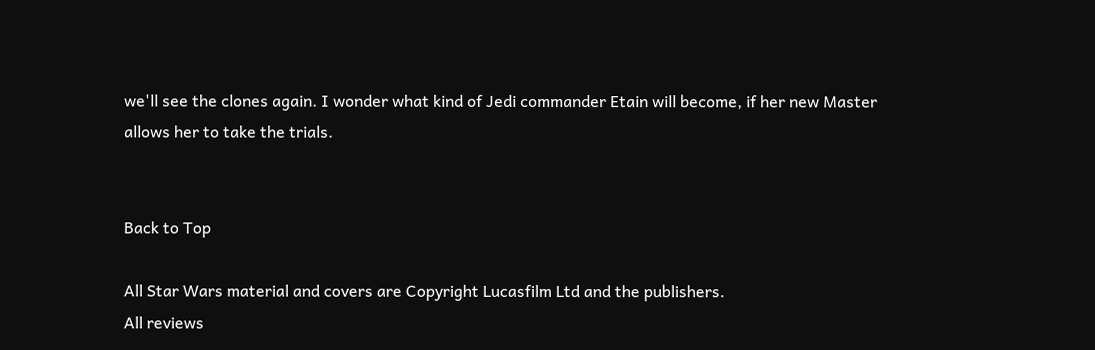we'll see the clones again. I wonder what kind of Jedi commander Etain will become, if her new Master allows her to take the trials.


Back to Top

All Star Wars material and covers are Copyright Lucasfilm Ltd and the publishers.
All reviews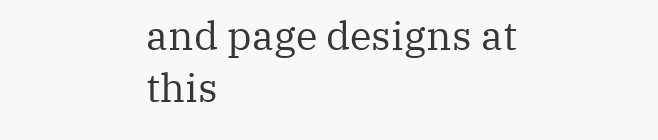and page designs at this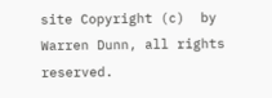site Copyright (c)  by Warren Dunn, all rights reserved.